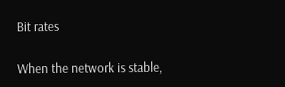Bit rates

When the network is stable,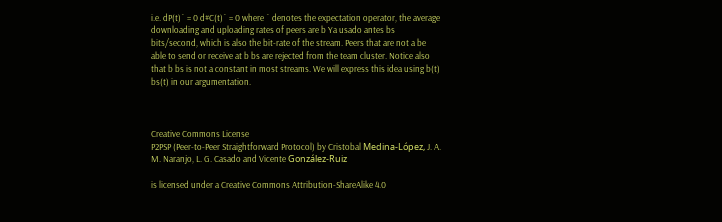i.e. dP(t)¯ = 0 d#C(t)¯ = 0 where ¯ denotes the expectation operator, the average downloading and uploading rates of peers are b Ya usado antes bs bits/second, which is also the bit-rate of the stream. Peers that are not a be able to send or receive at b bs are rejected from the team cluster. Notice also that b bs is not a constant in most streams. We will express this idea using b(t) bs(t) in our argumentation.



Creative Commons License
P2PSP (Peer-to-Peer Straightforward Protocol) by Cristobal Medina-López, J. A. M. Naranjo, L. G. Casado and Vicente González-Ruiz

is licensed under a Creative Commons Attribution-ShareAlike 4.0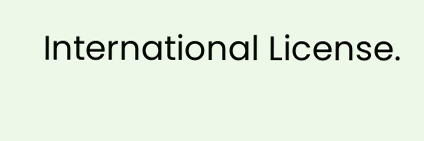International License.